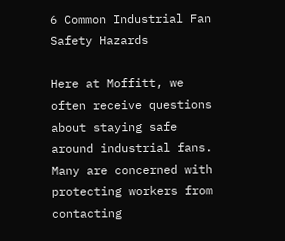6 Common Industrial Fan Safety Hazards

Here at Moffitt, we often receive questions about staying safe around industrial fans. Many are concerned with protecting workers from contacting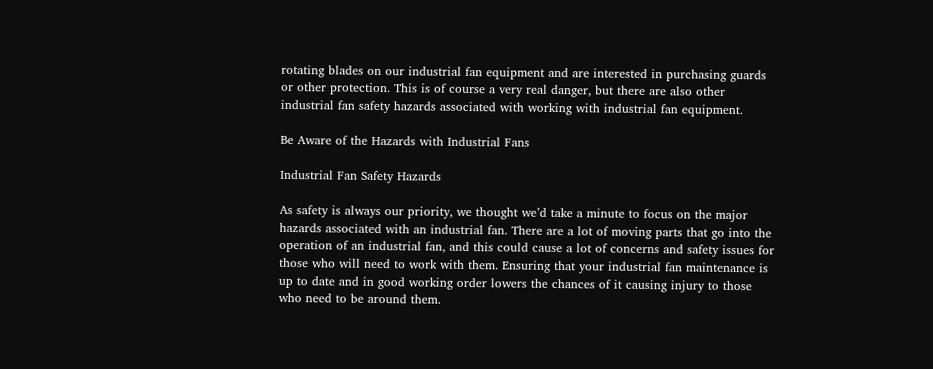rotating blades on our industrial fan equipment and are interested in purchasing guards or other protection. This is of course a very real danger, but there are also other industrial fan safety hazards associated with working with industrial fan equipment.

Be Aware of the Hazards with Industrial Fans

Industrial Fan Safety Hazards

As safety is always our priority, we thought we’d take a minute to focus on the major hazards associated with an industrial fan. There are a lot of moving parts that go into the operation of an industrial fan, and this could cause a lot of concerns and safety issues for those who will need to work with them. Ensuring that your industrial fan maintenance is up to date and in good working order lowers the chances of it causing injury to those who need to be around them.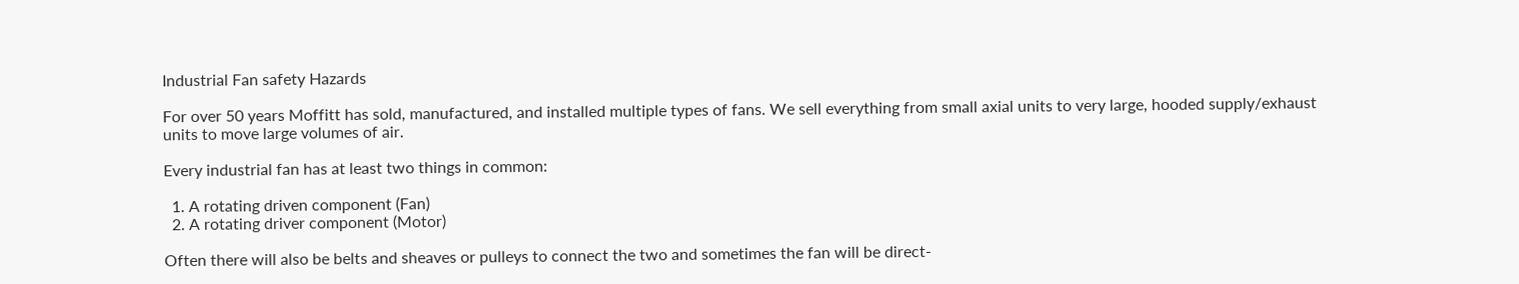Industrial Fan safety Hazards

For over 50 years Moffitt has sold, manufactured, and installed multiple types of fans. We sell everything from small axial units to very large, hooded supply/exhaust units to move large volumes of air.

Every industrial fan has at least two things in common:

  1. A rotating driven component (Fan)
  2. A rotating driver component (Motor)

Often there will also be belts and sheaves or pulleys to connect the two and sometimes the fan will be direct-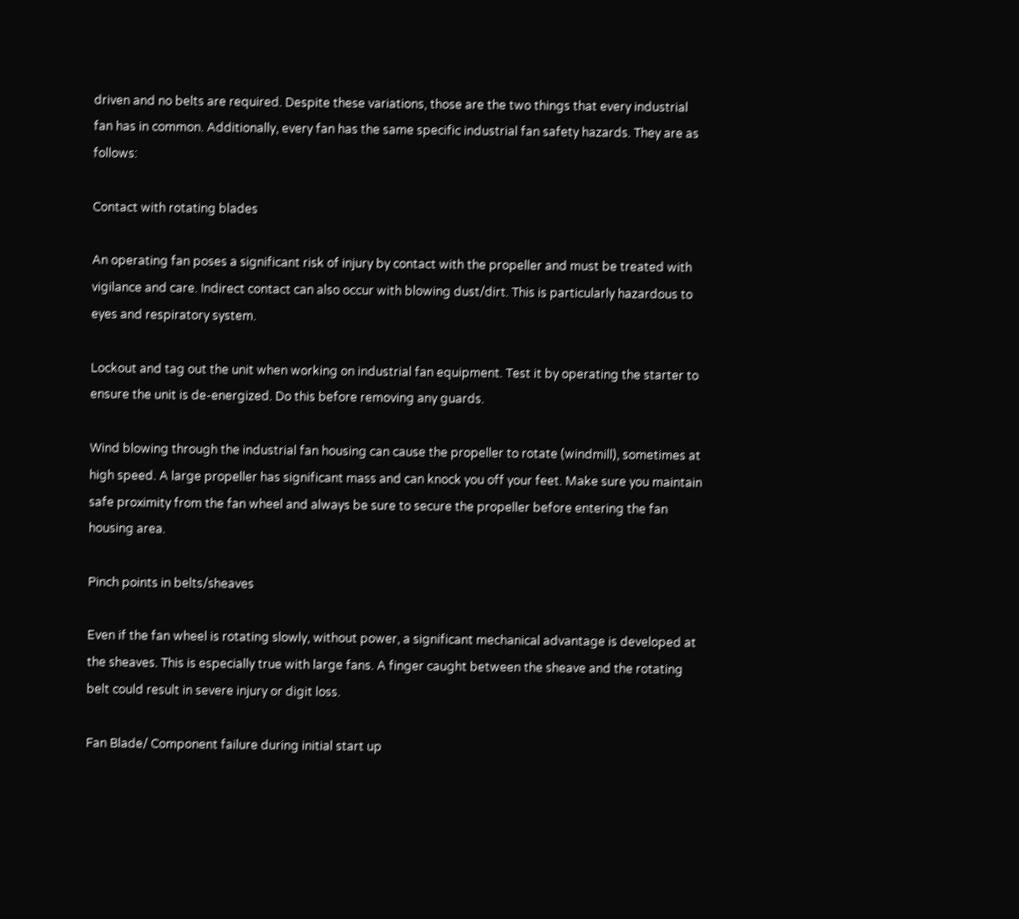driven and no belts are required. Despite these variations, those are the two things that every industrial fan has in common. Additionally, every fan has the same specific industrial fan safety hazards. They are as follows:

Contact with rotating blades

An operating fan poses a significant risk of injury by contact with the propeller and must be treated with vigilance and care. Indirect contact can also occur with blowing dust/dirt. This is particularly hazardous to eyes and respiratory system.

Lockout and tag out the unit when working on industrial fan equipment. Test it by operating the starter to ensure the unit is de-energized. Do this before removing any guards.

Wind blowing through the industrial fan housing can cause the propeller to rotate (windmill), sometimes at high speed. A large propeller has significant mass and can knock you off your feet. Make sure you maintain safe proximity from the fan wheel and always be sure to secure the propeller before entering the fan housing area.

Pinch points in belts/sheaves

Even if the fan wheel is rotating slowly, without power, a significant mechanical advantage is developed at the sheaves. This is especially true with large fans. A finger caught between the sheave and the rotating belt could result in severe injury or digit loss.

Fan Blade/ Component failure during initial start up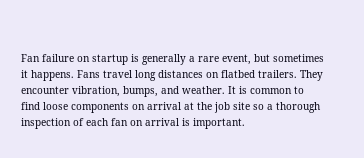Fan failure on startup is generally a rare event, but sometimes it happens. Fans travel long distances on flatbed trailers. They encounter vibration, bumps, and weather. It is common to find loose components on arrival at the job site so a thorough inspection of each fan on arrival is important.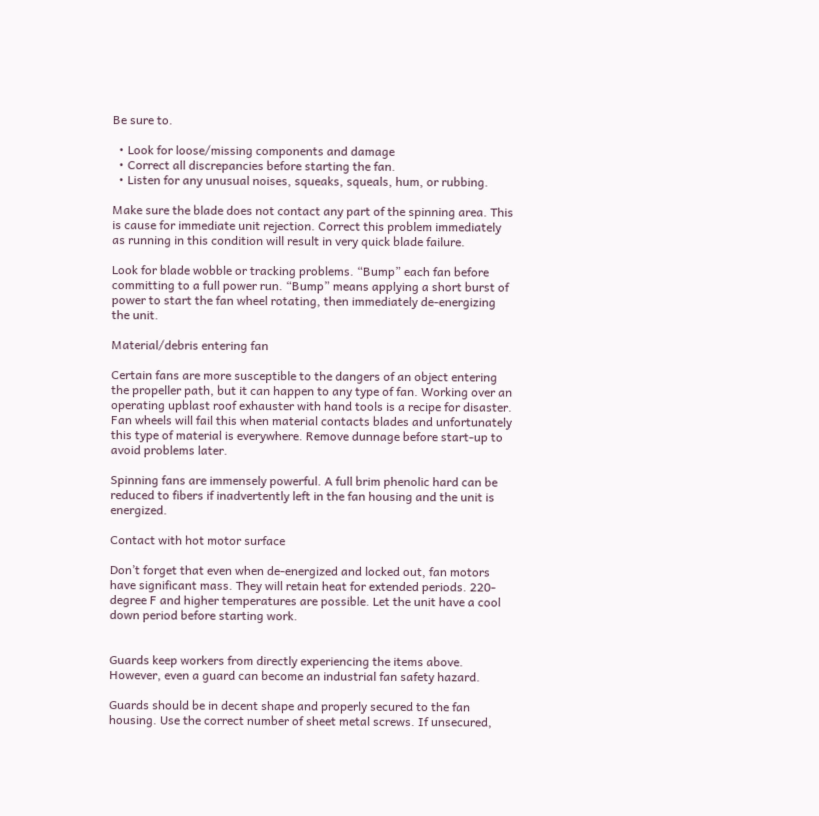Be sure to.

  • Look for loose/missing components and damage
  • Correct all discrepancies before starting the fan.
  • Listen for any unusual noises, squeaks, squeals, hum, or rubbing.

Make sure the blade does not contact any part of the spinning area. This is cause for immediate unit rejection. Correct this problem immediately as running in this condition will result in very quick blade failure.

Look for blade wobble or tracking problems. “Bump” each fan before committing to a full power run. “Bump” means applying a short burst of power to start the fan wheel rotating, then immediately de-energizing the unit.

Material/debris entering fan

Certain fans are more susceptible to the dangers of an object entering the propeller path, but it can happen to any type of fan. Working over an operating upblast roof exhauster with hand tools is a recipe for disaster. Fan wheels will fail this when material contacts blades and unfortunately this type of material is everywhere. Remove dunnage before start-up to avoid problems later.

Spinning fans are immensely powerful. A full brim phenolic hard can be reduced to fibers if inadvertently left in the fan housing and the unit is energized.

Contact with hot motor surface

Don’t forget that even when de-energized and locked out, fan motors have significant mass. They will retain heat for extended periods. 220-degree F and higher temperatures are possible. Let the unit have a cool down period before starting work.


Guards keep workers from directly experiencing the items above. However, even a guard can become an industrial fan safety hazard.

Guards should be in decent shape and properly secured to the fan housing. Use the correct number of sheet metal screws. If unsecured,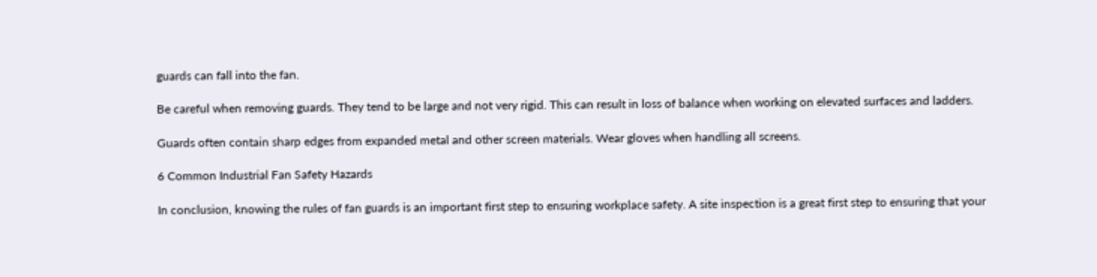guards can fall into the fan.

Be careful when removing guards. They tend to be large and not very rigid. This can result in loss of balance when working on elevated surfaces and ladders.

Guards often contain sharp edges from expanded metal and other screen materials. Wear gloves when handling all screens.

6 Common Industrial Fan Safety Hazards

In conclusion, knowing the rules of fan guards is an important first step to ensuring workplace safety. A site inspection is a great first step to ensuring that your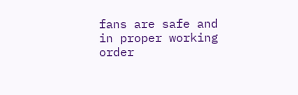fans are safe and in proper working order